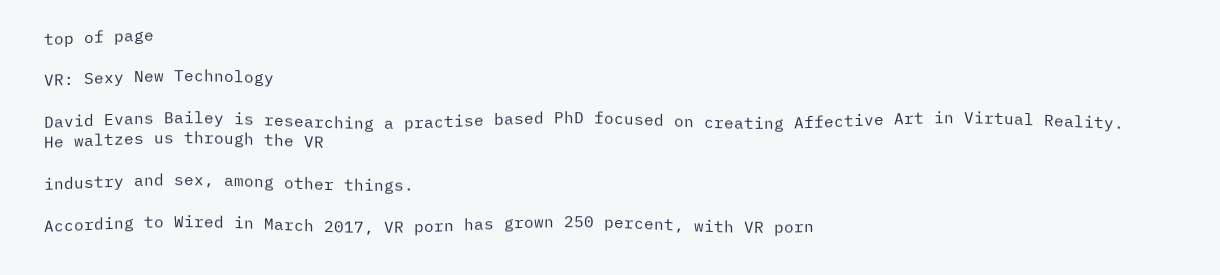top of page

VR: Sexy New Technology

David Evans Bailey is researching a practise based PhD focused on creating Affective Art in Virtual Reality. He waltzes us through the VR

industry and sex, among other things.

According to Wired in March 2017, VR porn has grown 250 percent, with VR porn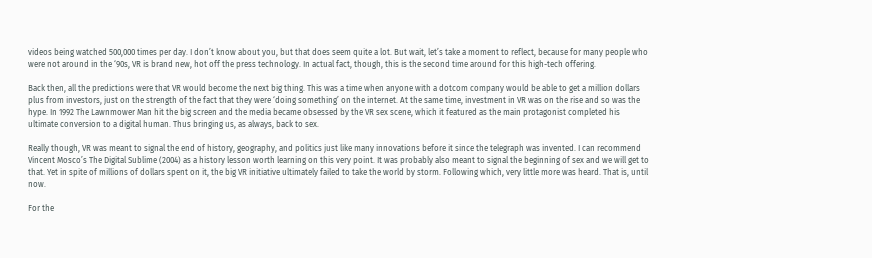videos being watched 500,000 times per day. I don’t know about you, but that does seem quite a lot. But wait, let’s take a moment to reflect, because for many people who were not around in the ‘90s, VR is brand new, hot off the press technology. In actual fact, though, this is the second time around for this high-tech offering.

Back then, all the predictions were that VR would become the next big thing. This was a time when anyone with a dotcom company would be able to get a million dollars plus from investors, just on the strength of the fact that they were ‘doing something’ on the internet. At the same time, investment in VR was on the rise and so was the hype. In 1992 The Lawnmower Man hit the big screen and the media became obsessed by the VR sex scene, which it featured as the main protagonist completed his ultimate conversion to a digital human. Thus bringing us, as always, back to sex.

Really though, VR was meant to signal the end of history, geography, and politics just like many innovations before it since the telegraph was invented. I can recommend Vincent Mosco’s The Digital Sublime (2004) as a history lesson worth learning on this very point. It was probably also meant to signal the beginning of sex and we will get to that. Yet in spite of millions of dollars spent on it, the big VR initiative ultimately failed to take the world by storm. Following which, very little more was heard. That is, until now.

For the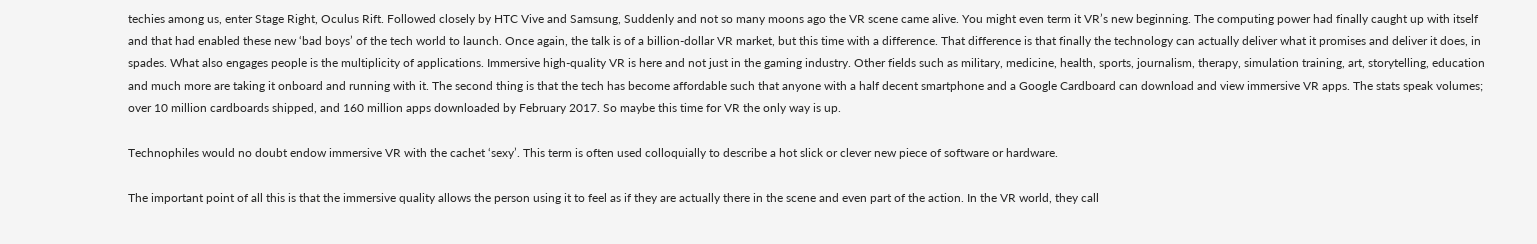techies among us, enter Stage Right, Oculus Rift. Followed closely by HTC Vive and Samsung, Suddenly and not so many moons ago the VR scene came alive. You might even term it VR’s new beginning. The computing power had finally caught up with itself and that had enabled these new ‘bad boys’ of the tech world to launch. Once again, the talk is of a billion-dollar VR market, but this time with a difference. That difference is that finally the technology can actually deliver what it promises and deliver it does, in spades. What also engages people is the multiplicity of applications. Immersive high-quality VR is here and not just in the gaming industry. Other fields such as military, medicine, health, sports, journalism, therapy, simulation training, art, storytelling, education and much more are taking it onboard and running with it. The second thing is that the tech has become affordable such that anyone with a half decent smartphone and a Google Cardboard can download and view immersive VR apps. The stats speak volumes; over 10 million cardboards shipped, and 160 million apps downloaded by February 2017. So maybe this time for VR the only way is up.

Technophiles would no doubt endow immersive VR with the cachet ‘sexy’. This term is often used colloquially to describe a hot slick or clever new piece of software or hardware.

The important point of all this is that the immersive quality allows the person using it to feel as if they are actually there in the scene and even part of the action. In the VR world, they call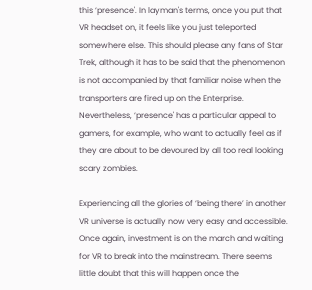this ‘presence'. In layman's terms, once you put that VR headset on, it feels like you just teleported somewhere else. This should please any fans of Star Trek, although it has to be said that the phenomenon is not accompanied by that familiar noise when the transporters are fired up on the Enterprise. Nevertheless, ‘presence' has a particular appeal to gamers, for example, who want to actually feel as if they are about to be devoured by all too real looking scary zombies.

Experiencing all the glories of ‘being there’ in another VR universe is actually now very easy and accessible. Once again, investment is on the march and waiting for VR to break into the mainstream. There seems little doubt that this will happen once the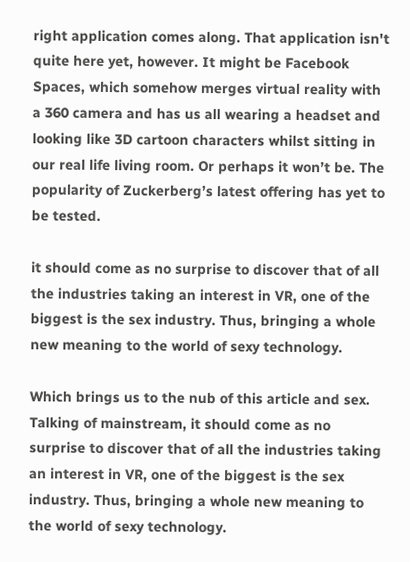right application comes along. That application isn't quite here yet, however. It might be Facebook Spaces, which somehow merges virtual reality with a 360 camera and has us all wearing a headset and looking like 3D cartoon characters whilst sitting in our real life living room. Or perhaps it won’t be. The popularity of Zuckerberg’s latest offering has yet to be tested.

it should come as no surprise to discover that of all the industries taking an interest in VR, one of the biggest is the sex industry. Thus, bringing a whole new meaning to the world of sexy technology.

Which brings us to the nub of this article and sex. Talking of mainstream, it should come as no surprise to discover that of all the industries taking an interest in VR, one of the biggest is the sex industry. Thus, bringing a whole new meaning to the world of sexy technology.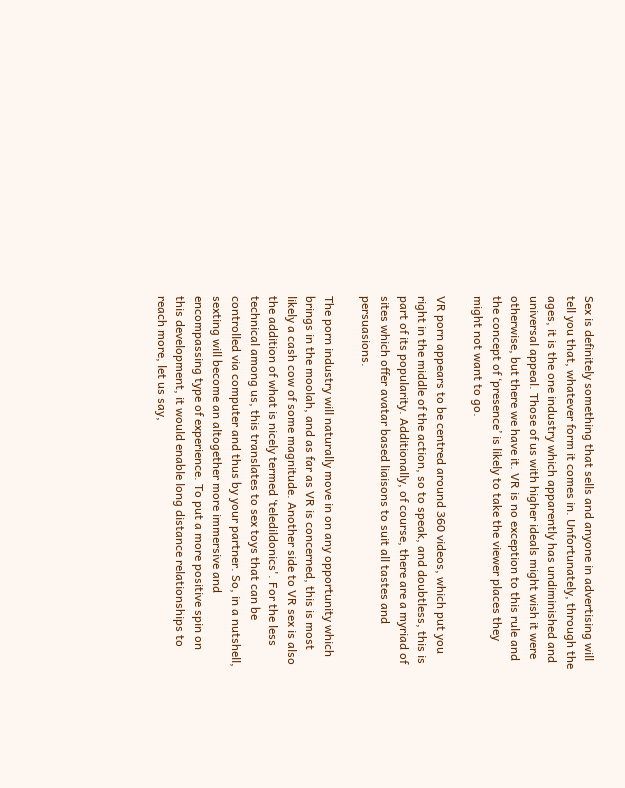Sex is definitely something that sells and anyone in advertising will tell you that, whatever form it comes in. Unfortunately, through the ages, it is the one industry which apparently has undiminished and universal appeal. Those of us with higher ideals might wish it were otherwise, but there we have it. VR is no exception to this rule and the concept of ‘presence’ is likely to take the viewer places they might not want to go.

VR porn appears to be centred around 360 videos, which put you right in the middle of the action, so to speak, and doubtless, this is part of its popularity. Additionally, of course, there are a myriad of sites which offer avatar based liaisons to suit all tastes and persuasions.

The porn industry will naturally move in on any opportunity which brings in the moolah, and as far as VR is concerned, this is most likely a cash cow of some magnitude. Another side to VR sex is also the addition of what is nicely termed ‘teledildonics'. For the less technical among us, this translates to sex toys that can be controlled via computer and thus by your partner. So, in a nutshell, sexting will become an altogether more immersive and encompassing type of experience. To put a more positive spin on this development, it would enable long distance relationships to reach more, let us say,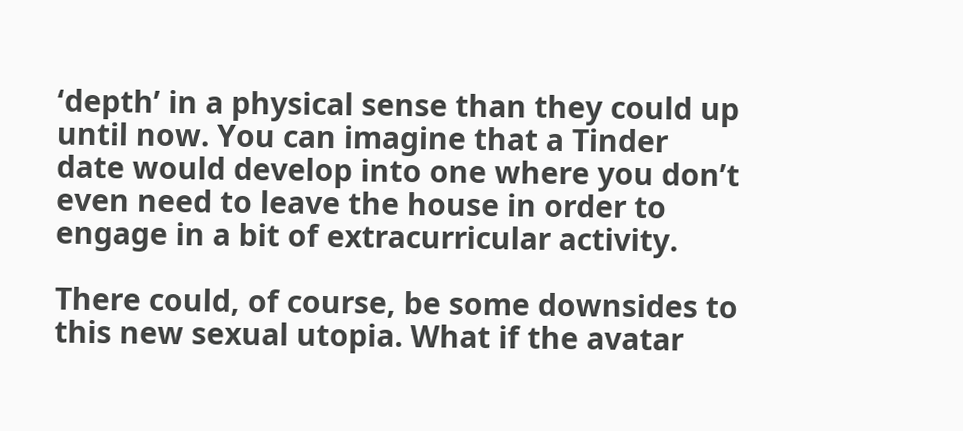‘depth’ in a physical sense than they could up until now. You can imagine that a Tinder date would develop into one where you don’t even need to leave the house in order to engage in a bit of extracurricular activity.

There could, of course, be some downsides to this new sexual utopia. What if the avatar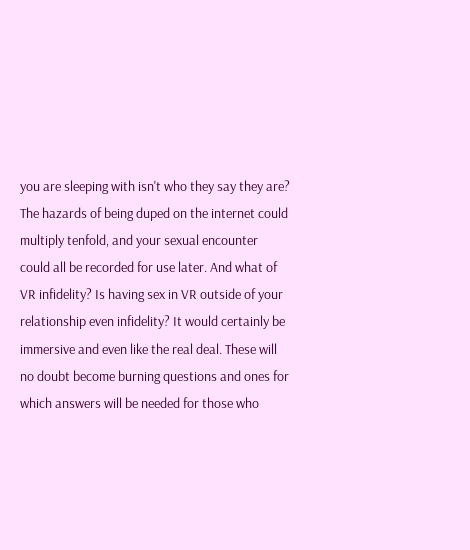you are sleeping with isn't who they say they are? The hazards of being duped on the internet could multiply tenfold, and your sexual encounter could all be recorded for use later. And what of VR infidelity? Is having sex in VR outside of your relationship even infidelity? It would certainly be immersive and even like the real deal. These will no doubt become burning questions and ones for which answers will be needed for those who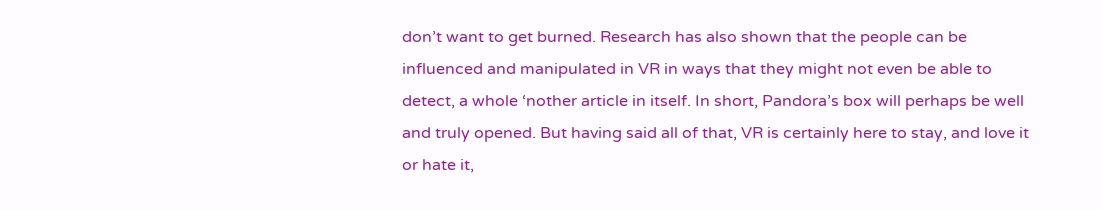don’t want to get burned. Research has also shown that the people can be influenced and manipulated in VR in ways that they might not even be able to detect, a whole ‘nother article in itself. In short, Pandora’s box will perhaps be well and truly opened. But having said all of that, VR is certainly here to stay, and love it or hate it,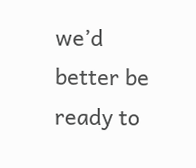we’d better be ready to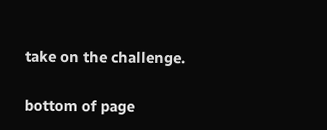take on the challenge.

bottom of page